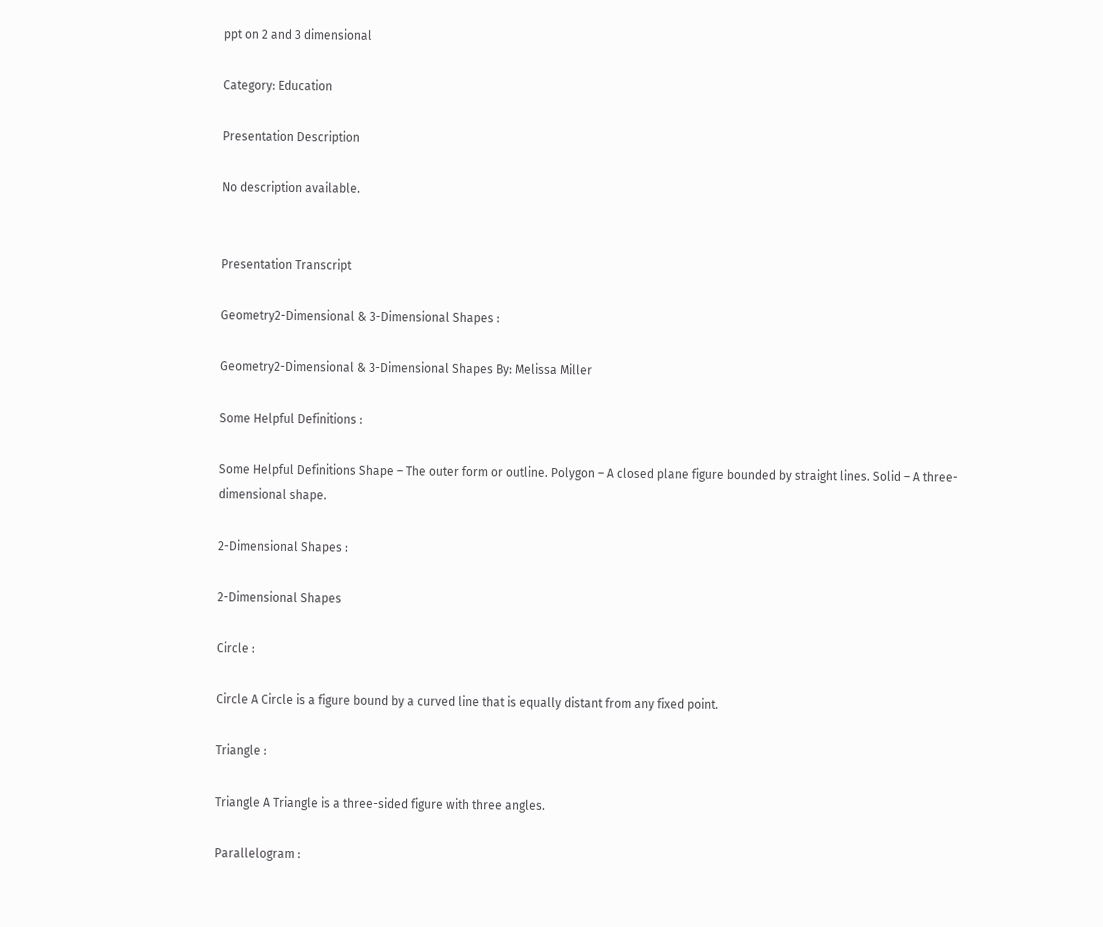ppt on 2 and 3 dimensional

Category: Education

Presentation Description

No description available.


Presentation Transcript

Geometry2-Dimensional & 3-Dimensional Shapes :

Geometry2-Dimensional & 3-Dimensional Shapes By: Melissa Miller

Some Helpful Definitions :

Some Helpful Definitions Shape – The outer form or outline. Polygon – A closed plane figure bounded by straight lines. Solid – A three-dimensional shape.

2-Dimensional Shapes :

2-Dimensional Shapes

Circle :

Circle A Circle is a figure bound by a curved line that is equally distant from any fixed point.

Triangle :

Triangle A Triangle is a three-sided figure with three angles.

Parallelogram :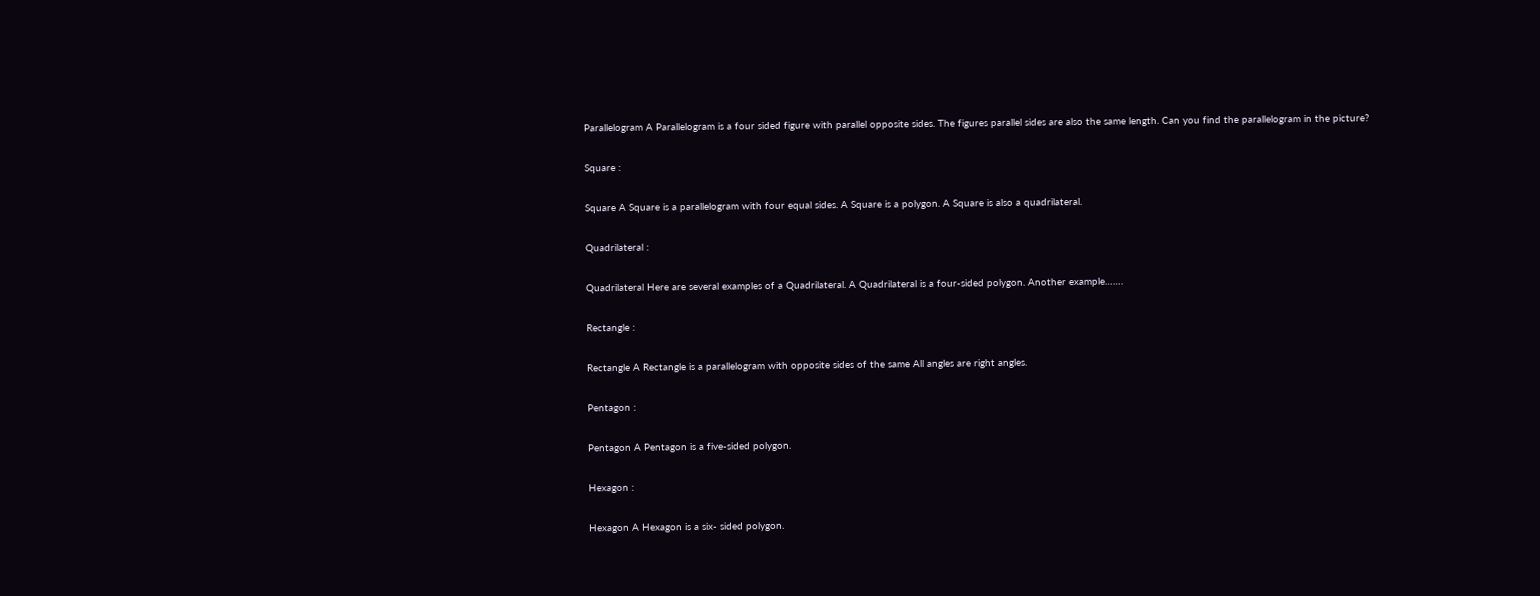Parallelogram A Parallelogram is a four sided figure with parallel opposite sides. The figures parallel sides are also the same length. Can you find the parallelogram in the picture?

Square :

Square A Square is a parallelogram with four equal sides. A Square is a polygon. A Square is also a quadrilateral.

Quadrilateral :

Quadrilateral Here are several examples of a Quadrilateral. A Quadrilateral is a four-sided polygon. Another example…….

Rectangle :

Rectangle A Rectangle is a parallelogram with opposite sides of the same All angles are right angles.

Pentagon :

Pentagon A Pentagon is a five-sided polygon.

Hexagon :

Hexagon A Hexagon is a six- sided polygon.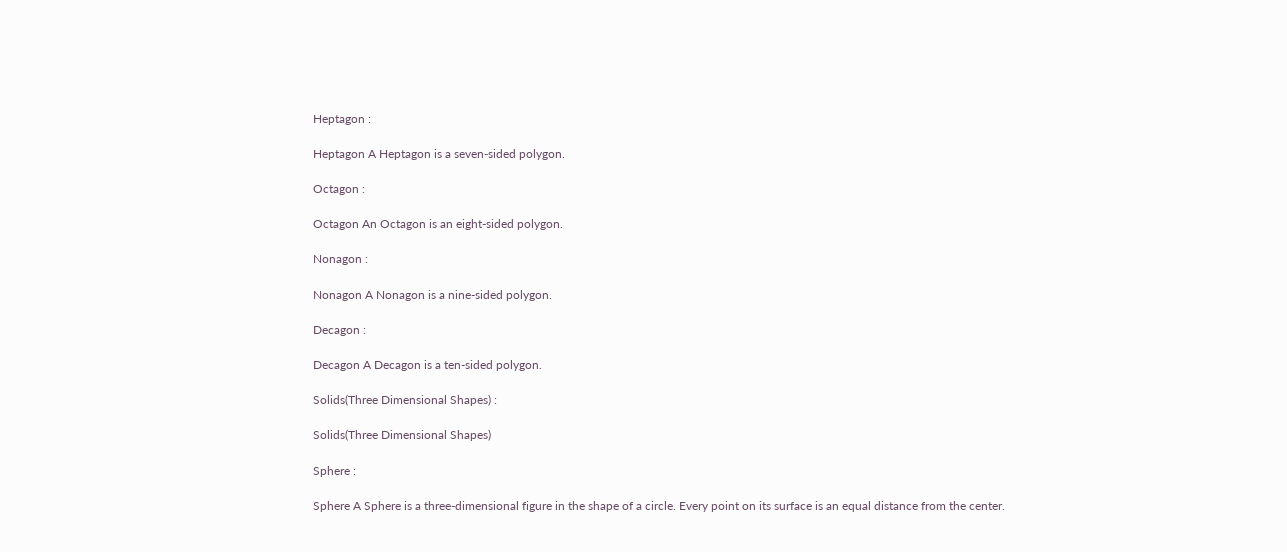Heptagon :

Heptagon A Heptagon is a seven-sided polygon.

Octagon :

Octagon An Octagon is an eight-sided polygon.

Nonagon :

Nonagon A Nonagon is a nine-sided polygon.

Decagon :

Decagon A Decagon is a ten-sided polygon.

Solids(Three Dimensional Shapes) :

Solids(Three Dimensional Shapes)

Sphere :

Sphere A Sphere is a three-dimensional figure in the shape of a circle. Every point on its surface is an equal distance from the center.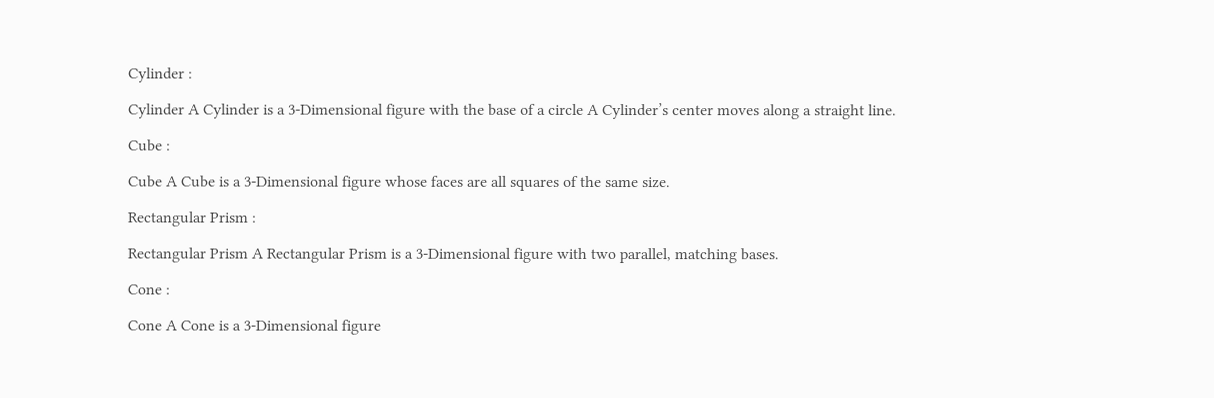Cylinder :

Cylinder A Cylinder is a 3-Dimensional figure with the base of a circle A Cylinder’s center moves along a straight line.

Cube :

Cube A Cube is a 3-Dimensional figure whose faces are all squares of the same size.

Rectangular Prism :

Rectangular Prism A Rectangular Prism is a 3-Dimensional figure with two parallel, matching bases.

Cone :

Cone A Cone is a 3-Dimensional figure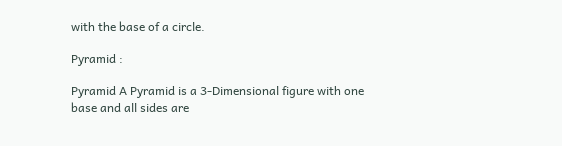with the base of a circle.

Pyramid :

Pyramid A Pyramid is a 3-Dimensional figure with one base and all sides are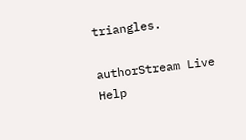triangles.

authorStream Live Help